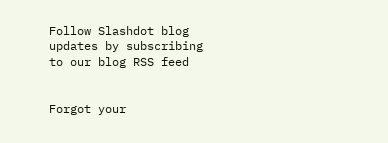Follow Slashdot blog updates by subscribing to our blog RSS feed


Forgot your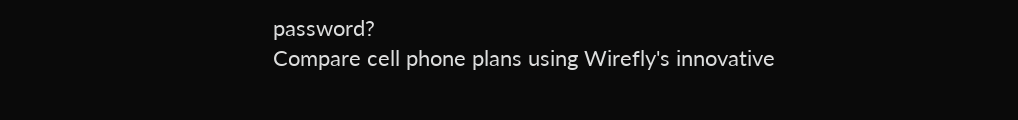password?
Compare cell phone plans using Wirefly's innovative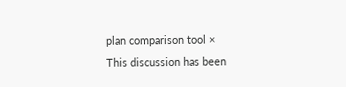plan comparison tool ×
This discussion has been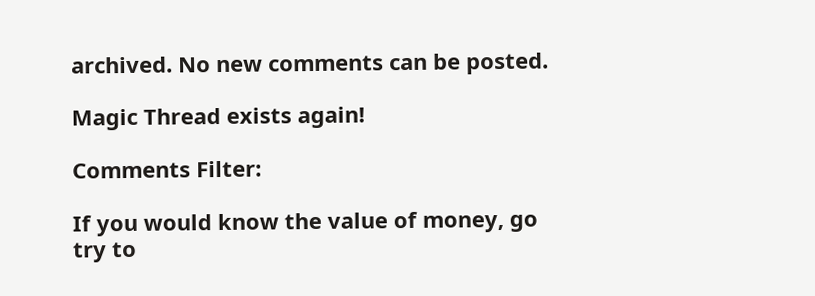archived. No new comments can be posted.

Magic Thread exists again!

Comments Filter:

If you would know the value of money, go try to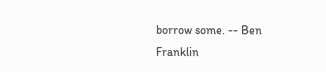borrow some. -- Ben Franklin